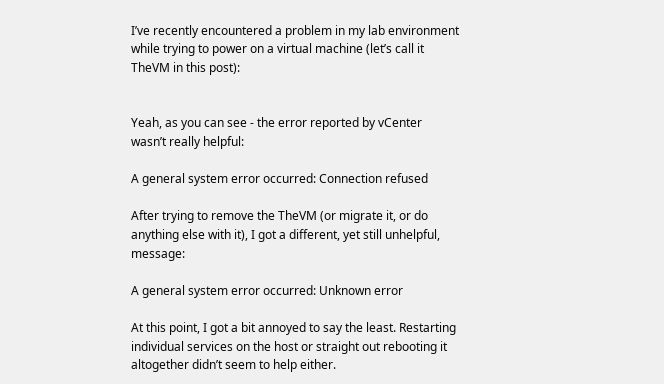I’ve recently encountered a problem in my lab environment while trying to power on a virtual machine (let’s call it TheVM in this post):


Yeah, as you can see - the error reported by vCenter wasn’t really helpful:

A general system error occurred: Connection refused

After trying to remove the TheVM (or migrate it, or do anything else with it), I got a different, yet still unhelpful, message:

A general system error occurred: Unknown error

At this point, I got a bit annoyed to say the least. Restarting individual services on the host or straight out rebooting it altogether didn’t seem to help either.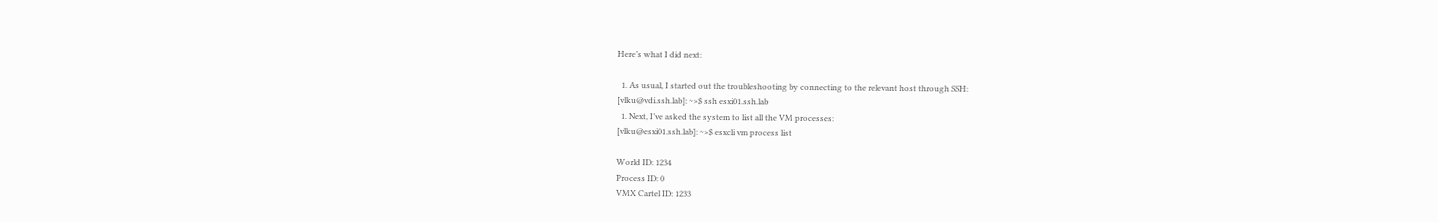Here’s what I did next:

  1. As usual, I started out the troubleshooting by connecting to the relevant host through SSH:
[vlku@vdi.ssh.lab]: ~>$ ssh esxi01.ssh.lab
  1. Next, I’ve asked the system to list all the VM processes:
[vlku@esxi01.ssh.lab]: ~>$ esxcli vm process list

World ID: 1234
Process ID: 0
VMX Cartel ID: 1233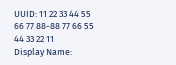UUID: 11 22 33 44 55 66 77 88-88 77 66 55 44 33 22 11
Display Name: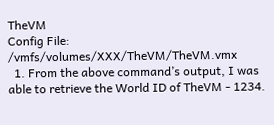TheVM
Config File: /vmfs/volumes/XXX/TheVM/TheVM.vmx
  1. From the above command’s output, I was able to retrieve the World ID of TheVM - 1234.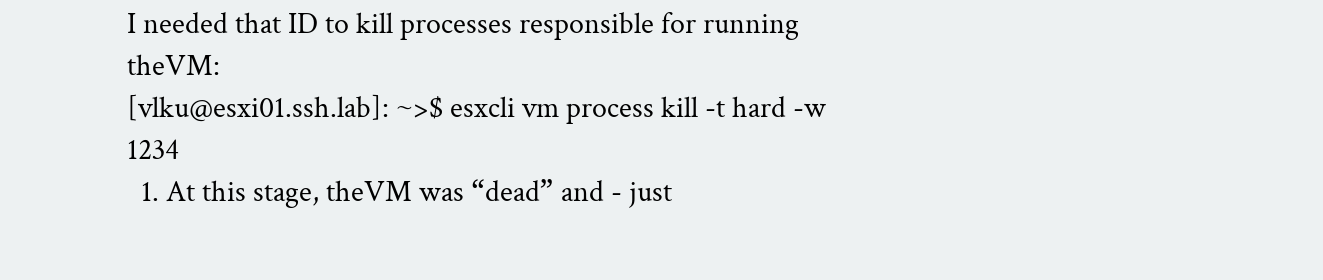I needed that ID to kill processes responsible for running theVM:
[vlku@esxi01.ssh.lab]: ~>$ esxcli vm process kill -t hard -w 1234
  1. At this stage, theVM was “dead” and - just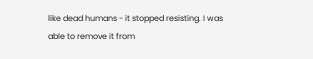like dead humans - it stopped resisting. I was able to remove it from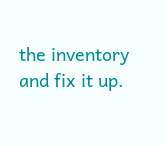the inventory and fix it up.